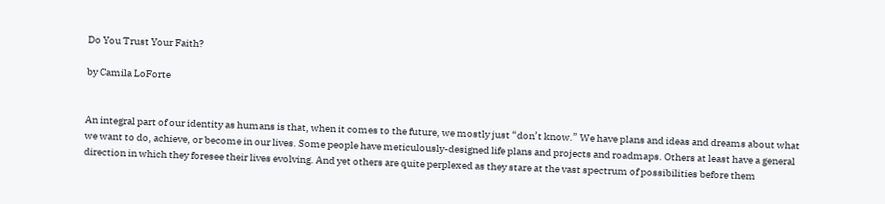Do You Trust Your Faith?

by Camila LoForte


An integral part of our identity as humans is that, when it comes to the future, we mostly just “don’t know.” We have plans and ideas and dreams about what we want to do, achieve, or become in our lives. Some people have meticulously-designed life plans and projects and roadmaps. Others at least have a general direction in which they foresee their lives evolving. And yet others are quite perplexed as they stare at the vast spectrum of possibilities before them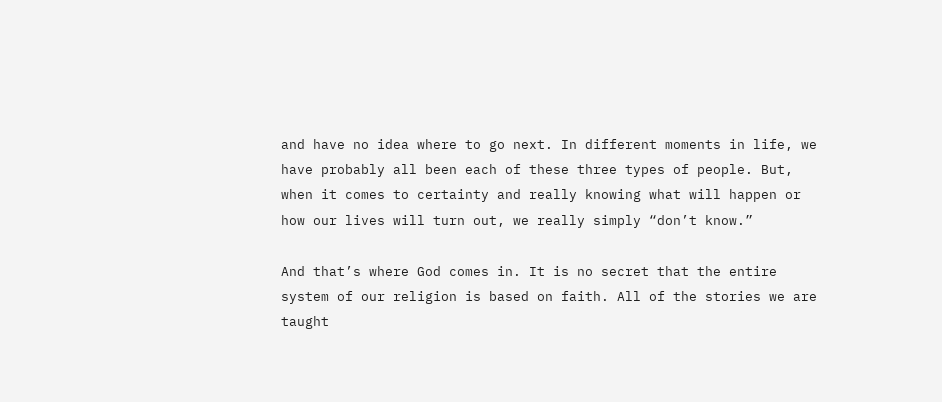and have no idea where to go next. In different moments in life, we have probably all been each of these three types of people. But, when it comes to certainty and really knowing what will happen or how our lives will turn out, we really simply “don’t know.”

And that’s where God comes in. It is no secret that the entire system of our religion is based on faith. All of the stories we are taught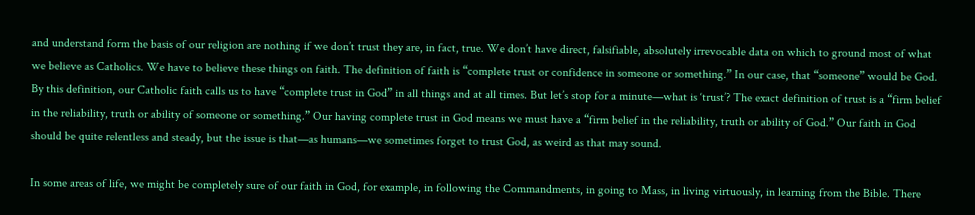and understand form the basis of our religion are nothing if we don’t trust they are, in fact, true. We don’t have direct, falsifiable, absolutely irrevocable data on which to ground most of what we believe as Catholics. We have to believe these things on faith. The definition of faith is “complete trust or confidence in someone or something.” In our case, that “someone” would be God. By this definition, our Catholic faith calls us to have “complete trust in God” in all things and at all times. But let’s stop for a minute—what is ‘trust’? The exact definition of trust is a “firm belief in the reliability, truth or ability of someone or something.” Our having complete trust in God means we must have a “firm belief in the reliability, truth or ability of God.” Our faith in God should be quite relentless and steady, but the issue is that—as humans—we sometimes forget to trust God, as weird as that may sound.

In some areas of life, we might be completely sure of our faith in God, for example, in following the Commandments, in going to Mass, in living virtuously, in learning from the Bible. There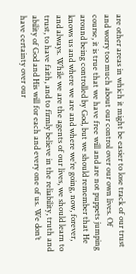are other areas in which it might be easier to lose track of our trust and worry too much about our control over our own lives. Of course, it is true that we have free will and are not puppets jumping around being controlled by God, but we should remember that He knows us and where we are and where we’re going, now, forever, and always. While we are the agents of our lives, we should learn to trust, to have faith, and to firmly believe in the reliability, truth and ability of God and His will for each and every one of us. We don’t have certainty over our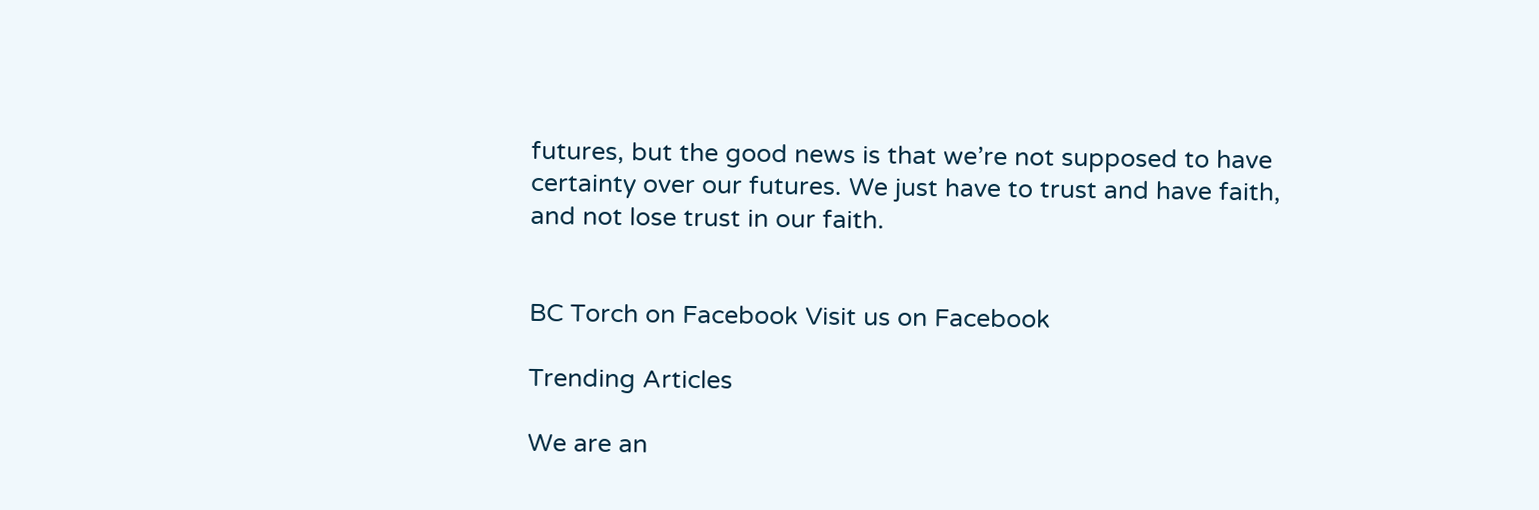futures, but the good news is that we’re not supposed to have certainty over our futures. We just have to trust and have faith, and not lose trust in our faith.


BC Torch on Facebook Visit us on Facebook

Trending Articles

We are an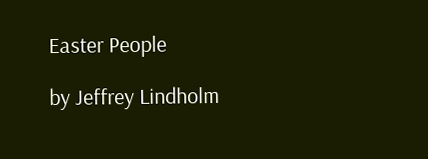Easter People

by Jeffrey Lindholm